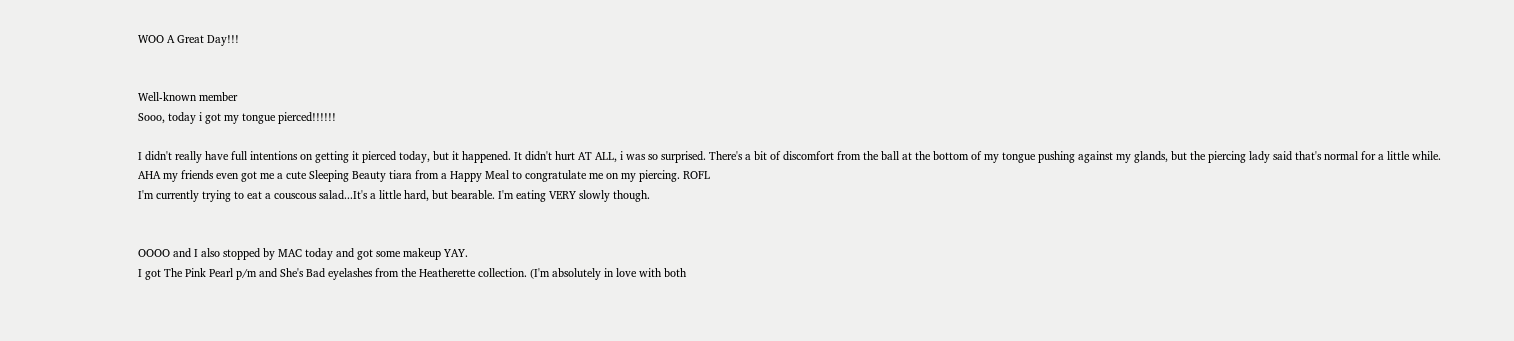WOO A Great Day!!!


Well-known member
Sooo, today i got my tongue pierced!!!!!!

I didn't really have full intentions on getting it pierced today, but it happened. It didn't hurt AT ALL, i was so surprised. There's a bit of discomfort from the ball at the bottom of my tongue pushing against my glands, but the piercing lady said that's normal for a little while.
AHA my friends even got me a cute Sleeping Beauty tiara from a Happy Meal to congratulate me on my piercing. ROFL
I'm currently trying to eat a couscous salad...It's a little hard, but bearable. I'm eating VERY slowly though.


OOOO and I also stopped by MAC today and got some makeup YAY.
I got The Pink Pearl p/m and She's Bad eyelashes from the Heatherette collection. (I'm absolutely in love with both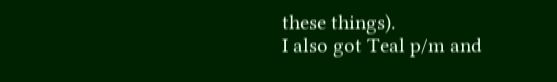these things).
I also got Teal p/m and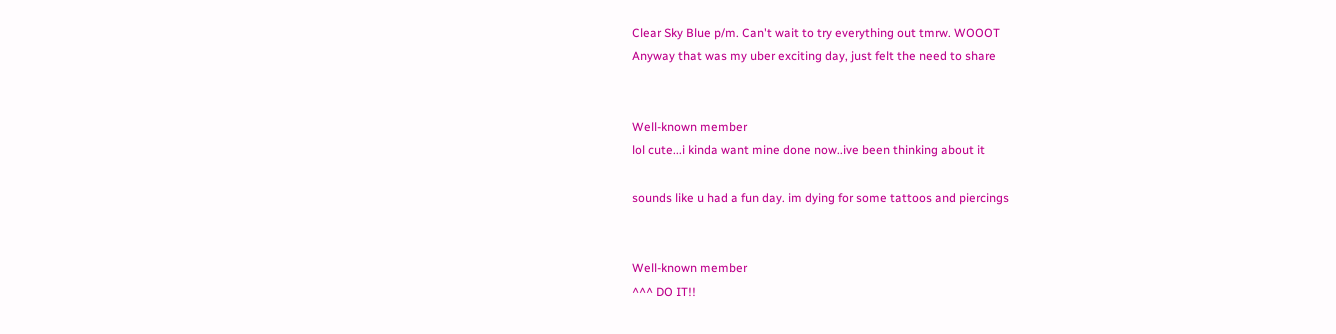Clear Sky Blue p/m. Can't wait to try everything out tmrw. WOOOT
Anyway that was my uber exciting day, just felt the need to share


Well-known member
lol cute...i kinda want mine done now..ive been thinking about it

sounds like u had a fun day. im dying for some tattoos and piercings


Well-known member
^^^ DO IT!!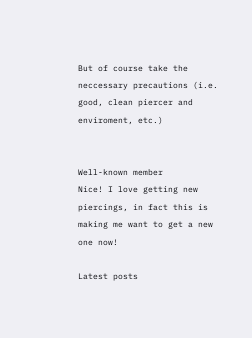But of course take the neccessary precautions (i.e. good, clean piercer and enviroment, etc.)


Well-known member
Nice! I love getting new piercings, in fact this is making me want to get a new one now!

Latest posts